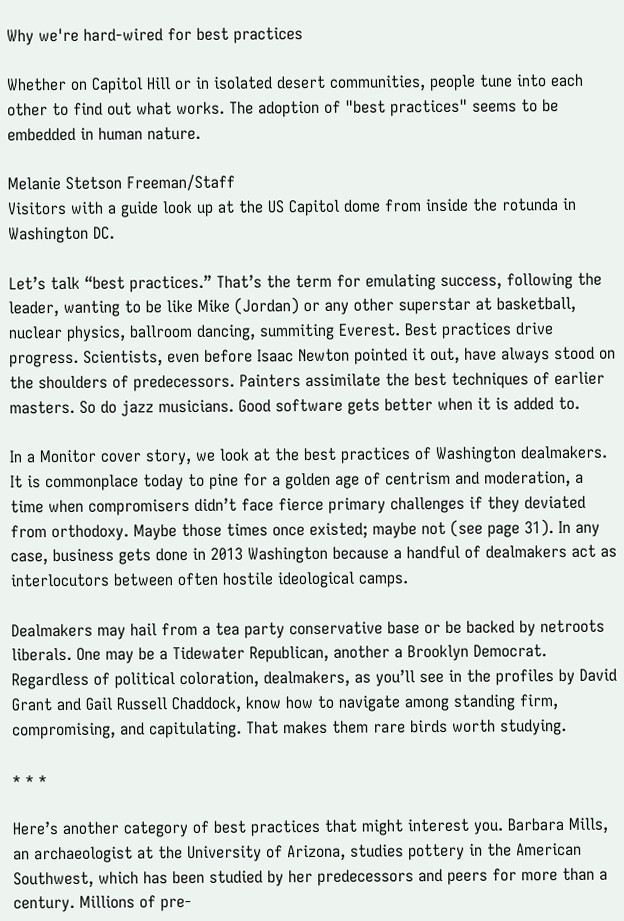Why we're hard-wired for best practices

Whether on Capitol Hill or in isolated desert communities, people tune into each other to find out what works. The adoption of "best practices" seems to be embedded in human nature.

Melanie Stetson Freeman/Staff
Visitors with a guide look up at the US Capitol dome from inside the rotunda in Washington DC.

Let’s talk “best practices.” That’s the term for emulating success, following the leader, wanting to be like Mike (Jordan) or any other superstar at basketball, nuclear physics, ballroom dancing, summiting Everest. Best practices drive progress. Scientists, even before Isaac Newton pointed it out, have always stood on the shoulders of predecessors. Painters assimilate the best techniques of earlier masters. So do jazz musicians. Good software gets better when it is added to.

In a Monitor cover story, we look at the best practices of Washington dealmakers. It is commonplace today to pine for a golden age of centrism and moderation, a time when compromisers didn’t face fierce primary challenges if they deviated from orthodoxy. Maybe those times once existed; maybe not (see page 31). In any case, business gets done in 2013 Washington because a handful of dealmakers act as interlocutors between often hostile ideological camps.

Dealmakers may hail from a tea party conservative base or be backed by netroots liberals. One may be a Tidewater Republican, another a Brooklyn Democrat. Regardless of political coloration, dealmakers, as you’ll see in the profiles by David Grant and Gail Russell Chaddock, know how to navigate among standing firm, compromising, and capitulating. That makes them rare birds worth studying.

* * *

Here’s another category of best practices that might interest you. Barbara Mills, an archaeologist at the University of Arizona, studies pottery in the American Southwest, which has been studied by her predecessors and peers for more than a century. Millions of pre-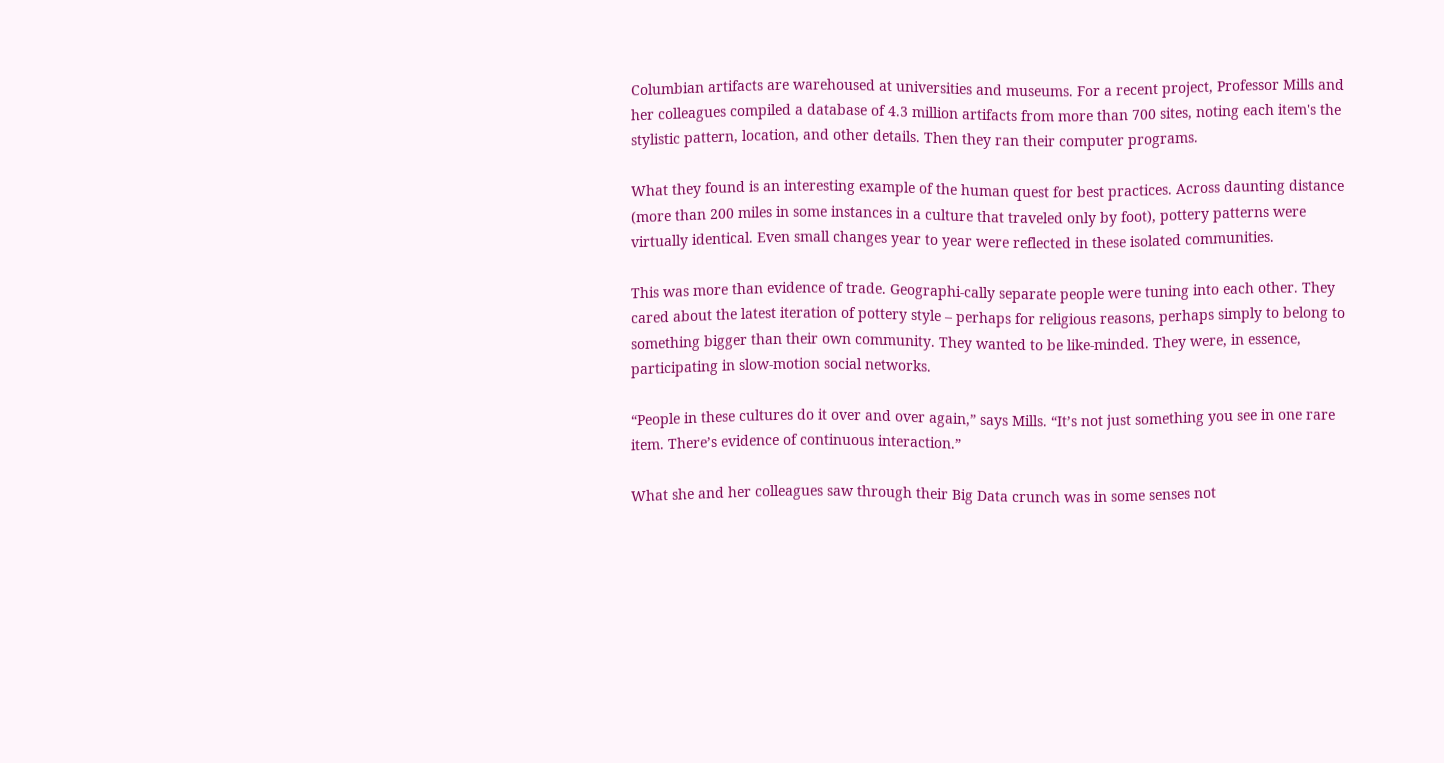Columbian artifacts are warehoused at universities and museums. For a recent project, Professor Mills and her colleagues compiled a database of 4.3 million artifacts from more than 700 sites, noting each item's the stylistic pattern, location, and other details. Then they ran their computer programs.

What they found is an interesting example of the human quest for best practices. Across daunting distance (more than 200 miles in some instances in a culture that traveled only by foot), pottery patterns were virtually identical. Even small changes year to year were reflected in these isolated communities.

This was more than evidence of trade. Geographi-cally separate people were tuning into each other. They cared about the latest iteration of pottery style – perhaps for religious reasons, perhaps simply to belong to something bigger than their own community. They wanted to be like-minded. They were, in essence, participating in slow-motion social networks.

“People in these cultures do it over and over again,” says Mills. “It’s not just something you see in one rare item. There’s evidence of continuous interaction.”

What she and her colleagues saw through their Big Data crunch was in some senses not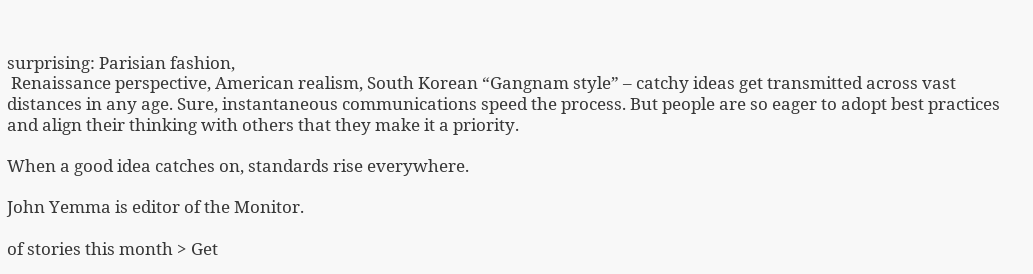surprising: Parisian fashion,
 Renaissance perspective, American realism, South Korean “Gangnam style” – catchy ideas get transmitted across vast distances in any age. Sure, instantaneous communications speed the process. But people are so eager to adopt best practices and align their thinking with others that they make it a priority.

When a good idea catches on, standards rise everywhere.

John Yemma is editor of the Monitor.

of stories this month > Get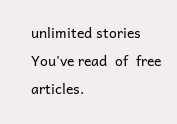unlimited stories
You've read  of  free articles.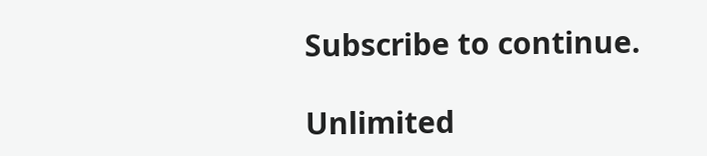Subscribe to continue.

Unlimited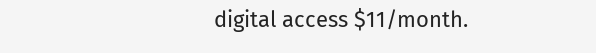digital access $11/month.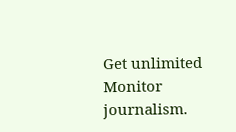Get unlimited Monitor journalism.